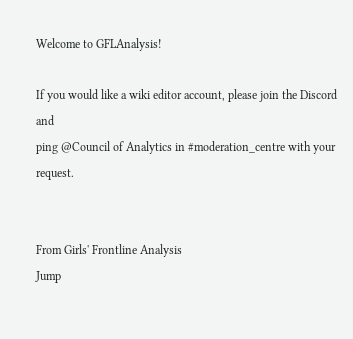Welcome to GFLAnalysis!

If you would like a wiki editor account, please join the Discord and
ping @Council of Analytics in #moderation_centre with your request.


From Girls' Frontline Analysis
Jump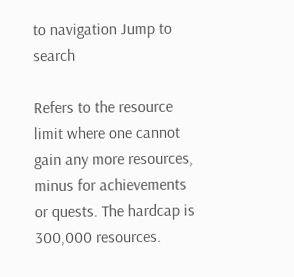to navigation Jump to search

Refers to the resource limit where one cannot gain any more resources, minus for achievements or quests. The hardcap is 300,000 resources.